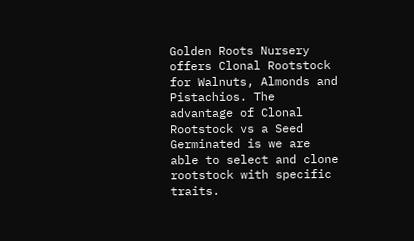Golden Roots Nursery offers Clonal Rootstock for Walnuts, Almonds and Pistachios. The advantage of Clonal Rootstock vs a Seed Germinated is we are able to select and clone rootstock with specific traits.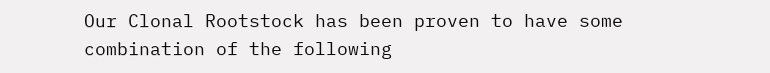Our Clonal Rootstock has been proven to have some combination of the following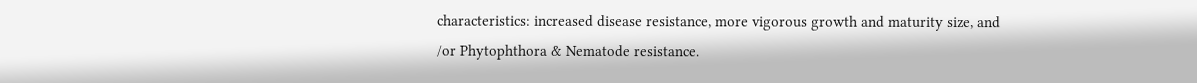characteristics: increased disease resistance, more vigorous growth and maturity size, and /or Phytophthora & Nematode resistance.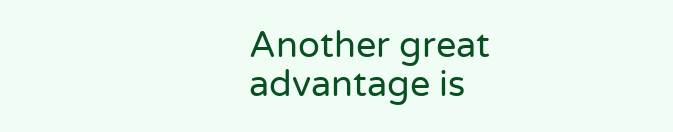Another great advantage is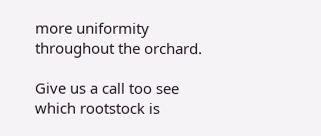more uniformity throughout the orchard.

Give us a call too see which rootstock is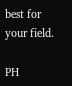best for your field.

PH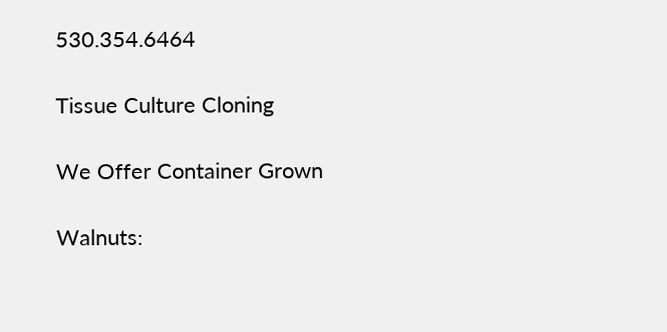530.354.6464

Tissue Culture Cloning

We Offer Container Grown

Walnuts: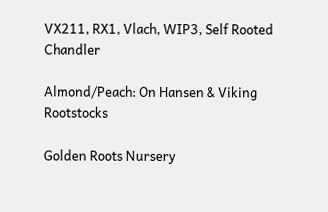VX211, RX1, Vlach, WIP3, Self Rooted Chandler

Almond/Peach: On Hansen & Viking Rootstocks

Golden Roots Nursery